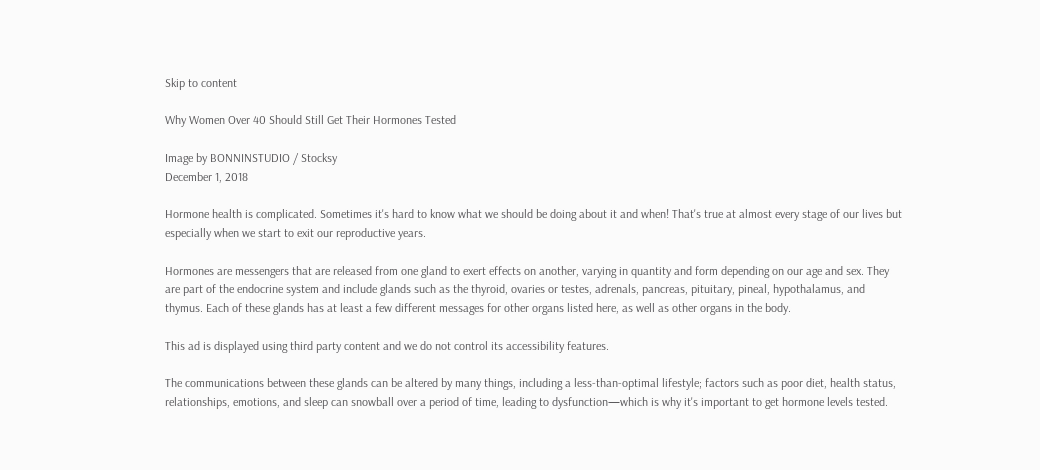Skip to content

Why Women Over 40 Should Still Get Their Hormones Tested

Image by BONNINSTUDIO / Stocksy
December 1, 2018

Hormone health is complicated. Sometimes it's hard to know what we should be doing about it and when! That's true at almost every stage of our lives but especially when we start to exit our reproductive years.

Hormones are messengers that are released from one gland to exert effects on another, varying in quantity and form depending on our age and sex. They are part of the endocrine system and include glands such as the thyroid, ovaries or testes, adrenals, pancreas, pituitary, pineal, hypothalamus, and thymus. Each of these glands has at least a few different messages for other organs listed here, as well as other organs in the body.

This ad is displayed using third party content and we do not control its accessibility features.

The communications between these glands can be altered by many things, including a less-than-optimal lifestyle; factors such as poor diet, health status, relationships, emotions, and sleep can snowball over a period of time, leading to dysfunction—which is why it's important to get hormone levels tested.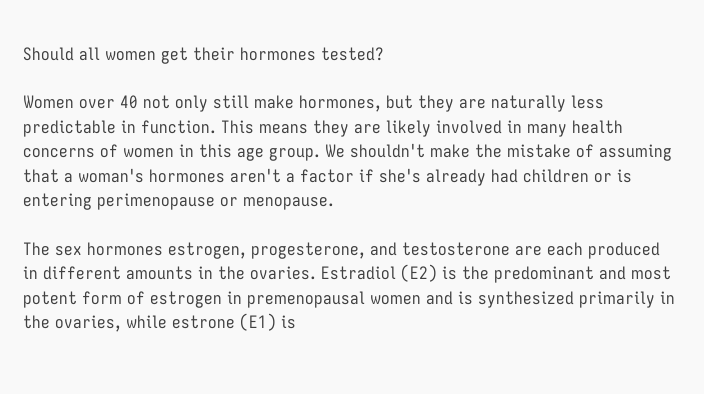Should all women get their hormones tested?

Women over 40 not only still make hormones, but they are naturally less predictable in function. This means they are likely involved in many health concerns of women in this age group. We shouldn't make the mistake of assuming that a woman's hormones aren't a factor if she's already had children or is entering perimenopause or menopause.

The sex hormones estrogen, progesterone, and testosterone are each produced in different amounts in the ovaries. Estradiol (E2) is the predominant and most potent form of estrogen in premenopausal women and is synthesized primarily in the ovaries, while estrone (E1) is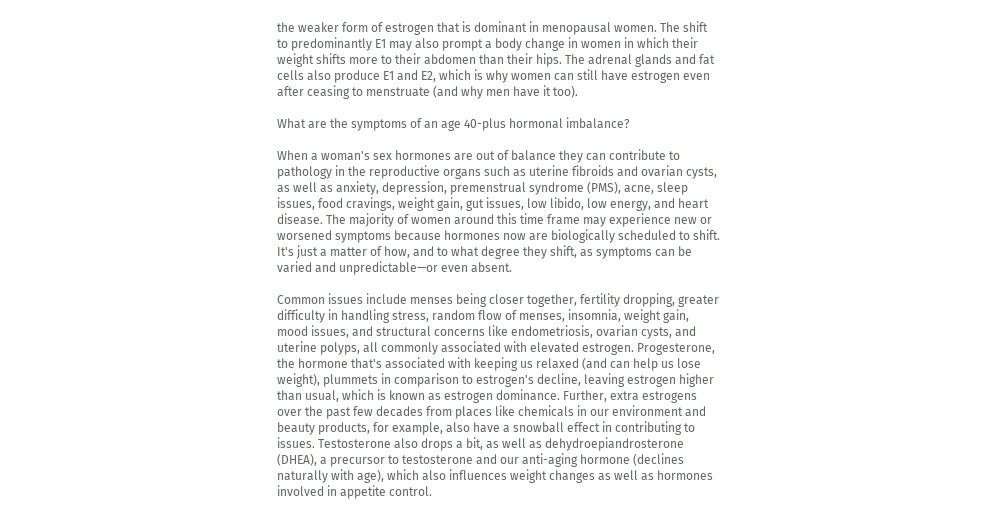the weaker form of estrogen that is dominant in menopausal women. The shift to predominantly E1 may also prompt a body change in women in which their weight shifts more to their abdomen than their hips. The adrenal glands and fat cells also produce E1 and E2, which is why women can still have estrogen even after ceasing to menstruate (and why men have it too).

What are the symptoms of an age 40-plus hormonal imbalance?

When a woman's sex hormones are out of balance they can contribute to pathology in the reproductive organs such as uterine fibroids and ovarian cysts, as well as anxiety, depression, premenstrual syndrome (PMS), acne, sleep issues, food cravings, weight gain, gut issues, low libido, low energy, and heart disease. The majority of women around this time frame may experience new or worsened symptoms because hormones now are biologically scheduled to shift. It's just a matter of how, and to what degree they shift, as symptoms can be varied and unpredictable—or even absent.

Common issues include menses being closer together, fertility dropping, greater difficulty in handling stress, random flow of menses, insomnia, weight gain, mood issues, and structural concerns like endometriosis, ovarian cysts, and uterine polyps, all commonly associated with elevated estrogen. Progesterone, the hormone that's associated with keeping us relaxed (and can help us lose weight), plummets in comparison to estrogen's decline, leaving estrogen higher than usual, which is known as estrogen dominance. Further, extra estrogens over the past few decades from places like chemicals in our environment and beauty products, for example, also have a snowball effect in contributing to issues. Testosterone also drops a bit, as well as dehydroepiandrosterone (DHEA), a precursor to testosterone and our anti-aging hormone (declines naturally with age), which also influences weight changes as well as hormones involved in appetite control.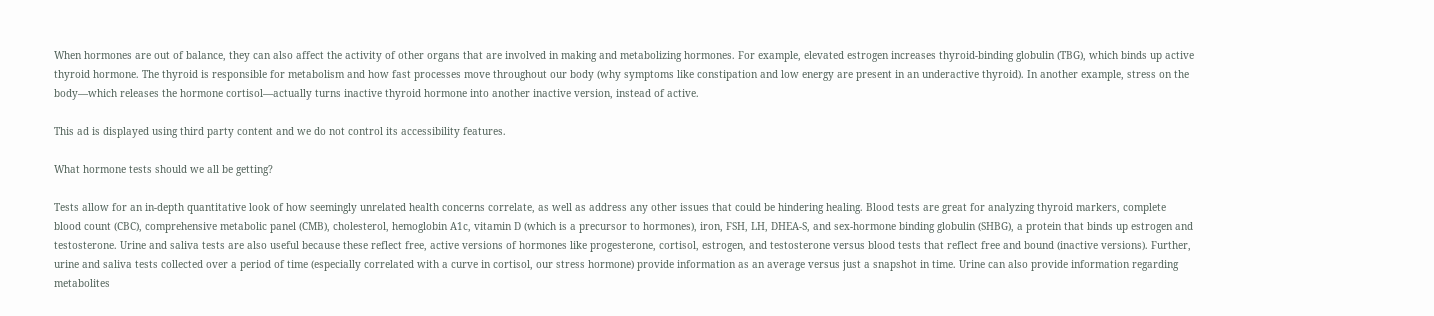When hormones are out of balance, they can also affect the activity of other organs that are involved in making and metabolizing hormones. For example, elevated estrogen increases thyroid-binding globulin (TBG), which binds up active thyroid hormone. The thyroid is responsible for metabolism and how fast processes move throughout our body (why symptoms like constipation and low energy are present in an underactive thyroid). In another example, stress on the body—which releases the hormone cortisol—actually turns inactive thyroid hormone into another inactive version, instead of active.

This ad is displayed using third party content and we do not control its accessibility features.

What hormone tests should we all be getting?

Tests allow for an in-depth quantitative look of how seemingly unrelated health concerns correlate, as well as address any other issues that could be hindering healing. Blood tests are great for analyzing thyroid markers, complete blood count (CBC), comprehensive metabolic panel (CMB), cholesterol, hemoglobin A1c, vitamin D (which is a precursor to hormones), iron, FSH, LH, DHEA-S, and sex-hormone binding globulin (SHBG), a protein that binds up estrogen and testosterone. Urine and saliva tests are also useful because these reflect free, active versions of hormones like progesterone, cortisol, estrogen, and testosterone versus blood tests that reflect free and bound (inactive versions). Further, urine and saliva tests collected over a period of time (especially correlated with a curve in cortisol, our stress hormone) provide information as an average versus just a snapshot in time. Urine can also provide information regarding metabolites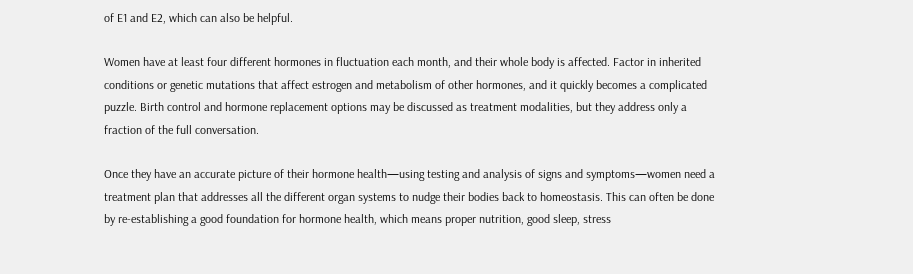of E1 and E2, which can also be helpful.

Women have at least four different hormones in fluctuation each month, and their whole body is affected. Factor in inherited conditions or genetic mutations that affect estrogen and metabolism of other hormones, and it quickly becomes a complicated puzzle. Birth control and hormone replacement options may be discussed as treatment modalities, but they address only a fraction of the full conversation.

Once they have an accurate picture of their hormone health—using testing and analysis of signs and symptoms—women need a treatment plan that addresses all the different organ systems to nudge their bodies back to homeostasis. This can often be done by re-establishing a good foundation for hormone health, which means proper nutrition, good sleep, stress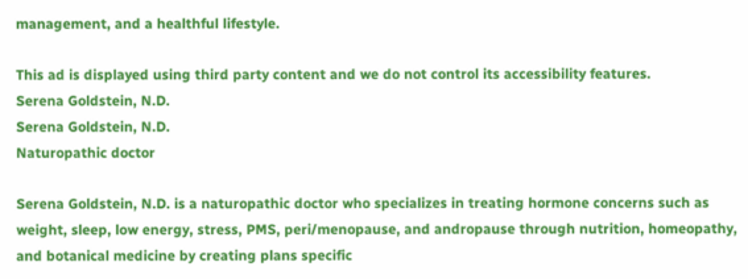management, and a healthful lifestyle.

This ad is displayed using third party content and we do not control its accessibility features.
Serena Goldstein, N.D.
Serena Goldstein, N.D.
Naturopathic doctor

Serena Goldstein, N.D. is a naturopathic doctor who specializes in treating hormone concerns such as weight, sleep, low energy, stress, PMS, peri/menopause, and andropause through nutrition, homeopathy, and botanical medicine by creating plans specific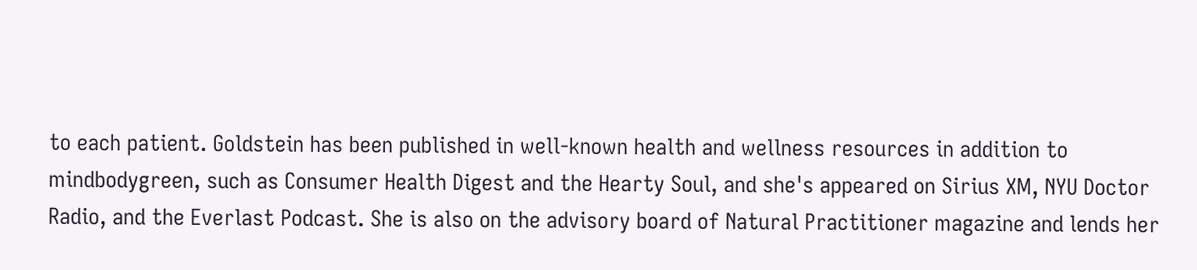to each patient. Goldstein has been published in well-known health and wellness resources in addition to mindbodygreen, such as Consumer Health Digest and the Hearty Soul, and she's appeared on Sirius XM, NYU Doctor Radio, and the Everlast Podcast. She is also on the advisory board of Natural Practitioner magazine and lends her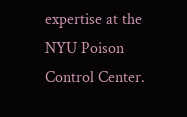expertise at the NYU Poison Control Center.